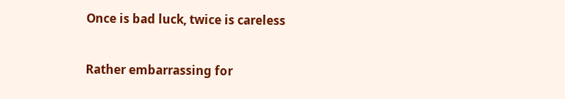Once is bad luck, twice is careless

Rather embarrassing for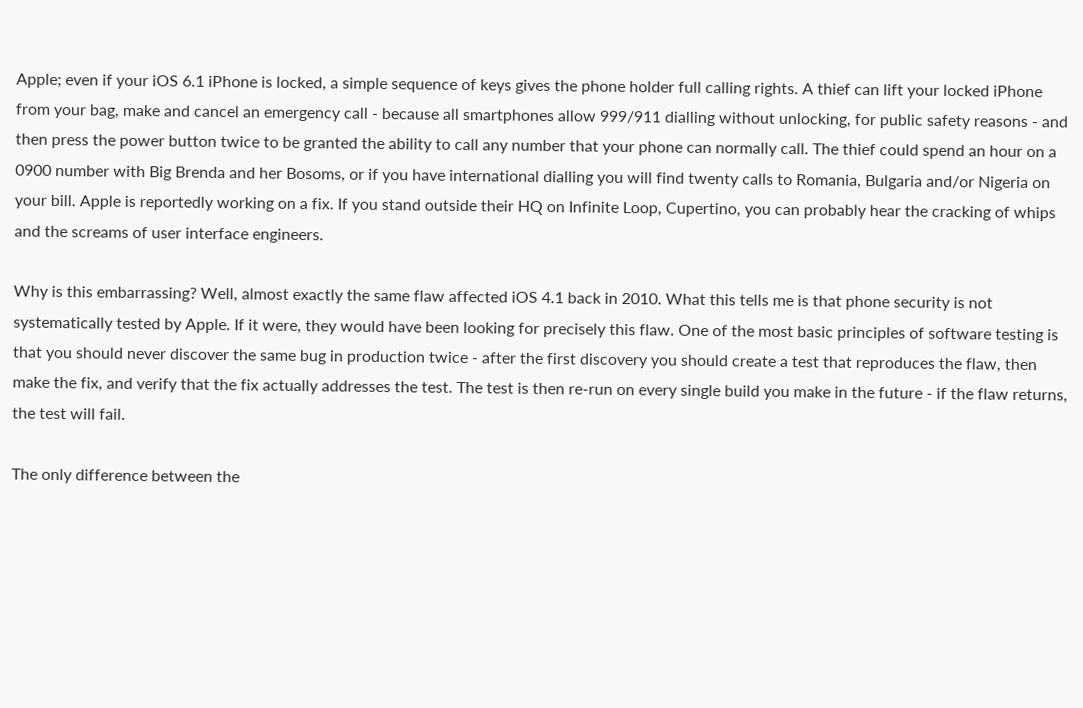Apple; even if your iOS 6.1 iPhone is locked, a simple sequence of keys gives the phone holder full calling rights. A thief can lift your locked iPhone from your bag, make and cancel an emergency call - because all smartphones allow 999/911 dialling without unlocking, for public safety reasons - and then press the power button twice to be granted the ability to call any number that your phone can normally call. The thief could spend an hour on a 0900 number with Big Brenda and her Bosoms, or if you have international dialling you will find twenty calls to Romania, Bulgaria and/or Nigeria on your bill. Apple is reportedly working on a fix. If you stand outside their HQ on Infinite Loop, Cupertino, you can probably hear the cracking of whips and the screams of user interface engineers.

Why is this embarrassing? Well, almost exactly the same flaw affected iOS 4.1 back in 2010. What this tells me is that phone security is not systematically tested by Apple. If it were, they would have been looking for precisely this flaw. One of the most basic principles of software testing is that you should never discover the same bug in production twice - after the first discovery you should create a test that reproduces the flaw, then make the fix, and verify that the fix actually addresses the test. The test is then re-run on every single build you make in the future - if the flaw returns, the test will fail.

The only difference between the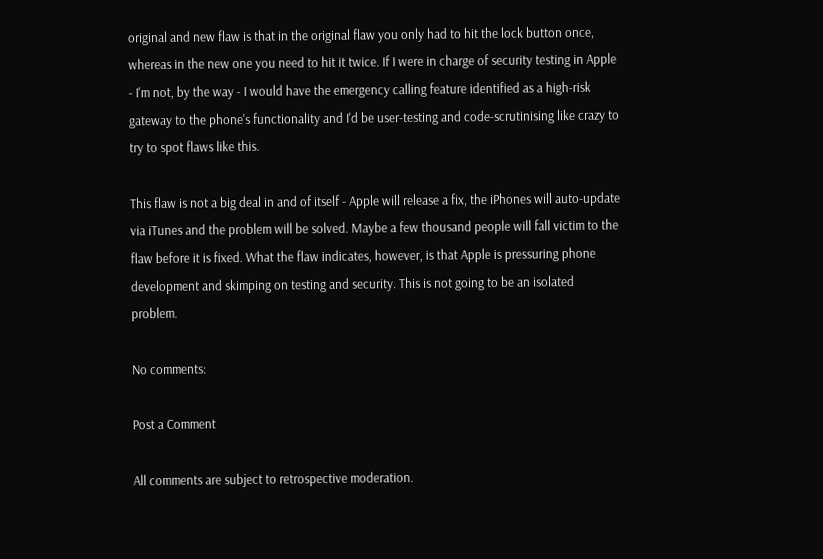original and new flaw is that in the original flaw you only had to hit the lock button once, whereas in the new one you need to hit it twice. If I were in charge of security testing in Apple - I'm not, by the way - I would have the emergency calling feature identified as a high-risk gateway to the phone's functionality and I'd be user-testing and code-scrutinising like crazy to try to spot flaws like this.

This flaw is not a big deal in and of itself - Apple will release a fix, the iPhones will auto-update via iTunes and the problem will be solved. Maybe a few thousand people will fall victim to the flaw before it is fixed. What the flaw indicates, however, is that Apple is pressuring phone development and skimping on testing and security. This is not going to be an isolated problem.

No comments:

Post a Comment

All comments are subject to retrospective moderation.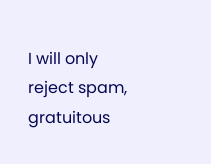I will only reject spam, gratuitous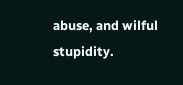abuse, and wilful stupidity.